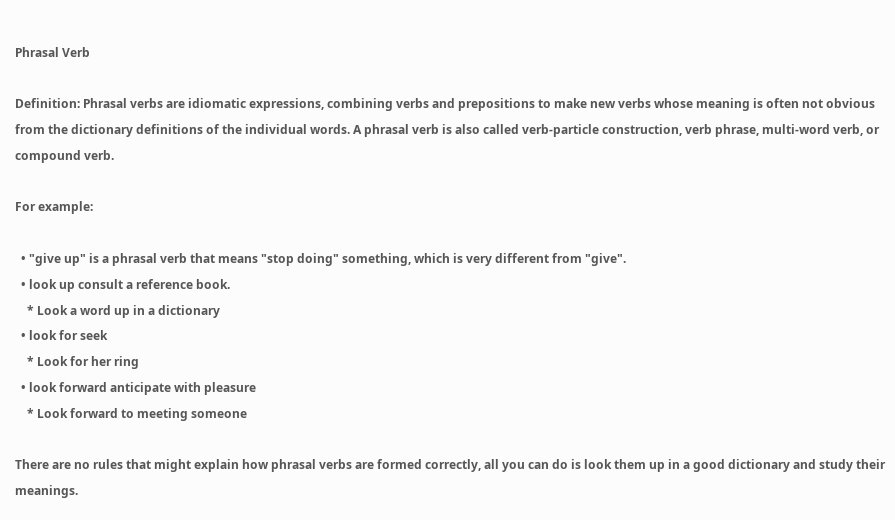Phrasal Verb

Definition: Phrasal verbs are idiomatic expressions, combining verbs and prepositions to make new verbs whose meaning is often not obvious from the dictionary definitions of the individual words. A phrasal verb is also called verb-particle construction, verb phrase, multi-word verb, or compound verb.

For example:

  • "give up" is a phrasal verb that means "stop doing" something, which is very different from "give".
  • look up consult a reference book.
    * Look a word up in a dictionary
  • look for seek
    * Look for her ring
  • look forward anticipate with pleasure
    * Look forward to meeting someone

There are no rules that might explain how phrasal verbs are formed correctly, all you can do is look them up in a good dictionary and study their meanings.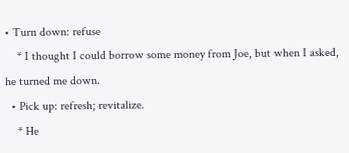• Turn down: refuse
    * I thought I could borrow some money from Joe, but when I asked, he turned me down.
  • Pick up: refresh; revitalize.
    * He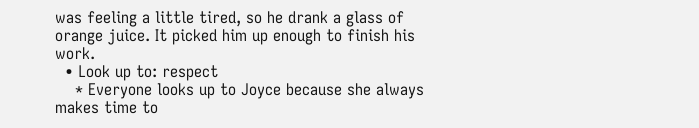was feeling a little tired, so he drank a glass of orange juice. It picked him up enough to finish his work.
  • Look up to: respect
    * Everyone looks up to Joyce because she always makes time to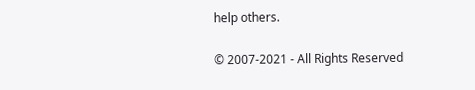help others.

© 2007-2021 - All Rights Reserved